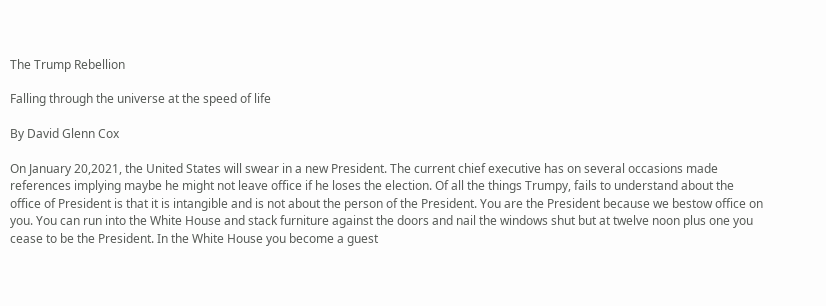The Trump Rebellion

Falling through the universe at the speed of life

By David Glenn Cox

On January 20,2021, the United States will swear in a new President. The current chief executive has on several occasions made references implying maybe he might not leave office if he loses the election. Of all the things Trumpy, fails to understand about the office of President is that it is intangible and is not about the person of the President. You are the President because we bestow office on you. You can run into the White House and stack furniture against the doors and nail the windows shut but at twelve noon plus one you cease to be the President. In the White House you become a guest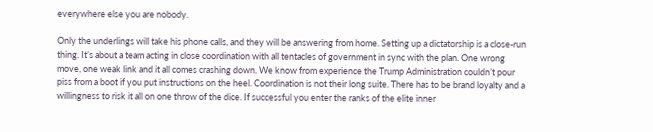everywhere else you are nobody.

Only the underlings will take his phone calls, and they will be answering from home. Setting up a dictatorship is a close-run thing. It’s about a team acting in close coordination with all tentacles of government in sync with the plan. One wrong move, one weak link and it all comes crashing down. We know from experience the Trump Administration couldn’t pour piss from a boot if you put instructions on the heel. Coordination is not their long suite. There has to be brand loyalty and a willingness to risk it all on one throw of the dice. If successful you enter the ranks of the elite inner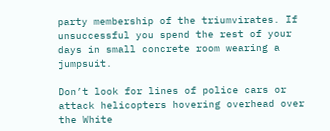party membership of the triumvirates. If unsuccessful you spend the rest of your days in small concrete room wearing a jumpsuit.

Don’t look for lines of police cars or attack helicopters hovering overhead over the White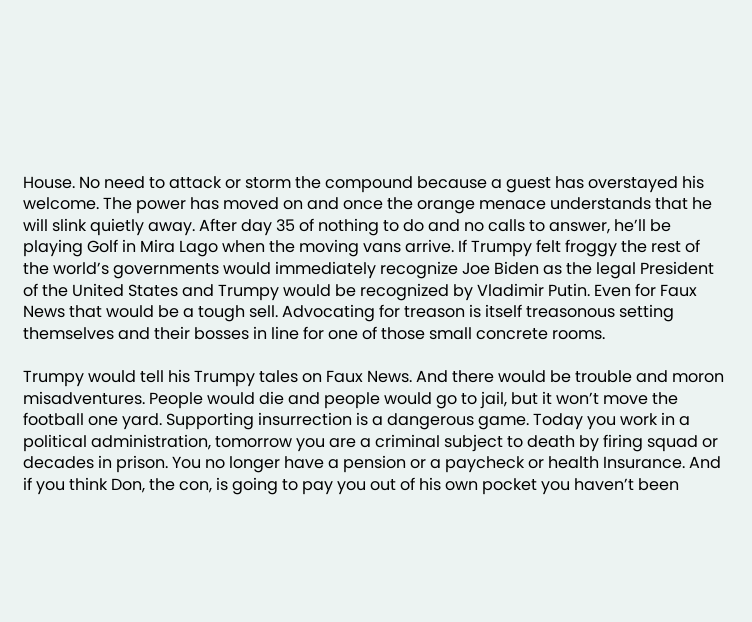House. No need to attack or storm the compound because a guest has overstayed his welcome. The power has moved on and once the orange menace understands that he will slink quietly away. After day 35 of nothing to do and no calls to answer, he’ll be playing Golf in Mira Lago when the moving vans arrive. If Trumpy felt froggy the rest of the world’s governments would immediately recognize Joe Biden as the legal President of the United States and Trumpy would be recognized by Vladimir Putin. Even for Faux News that would be a tough sell. Advocating for treason is itself treasonous setting themselves and their bosses in line for one of those small concrete rooms.

Trumpy would tell his Trumpy tales on Faux News. And there would be trouble and moron misadventures. People would die and people would go to jail, but it won’t move the football one yard. Supporting insurrection is a dangerous game. Today you work in a political administration, tomorrow you are a criminal subject to death by firing squad or decades in prison. You no longer have a pension or a paycheck or health Insurance. And if you think Don, the con, is going to pay you out of his own pocket you haven’t been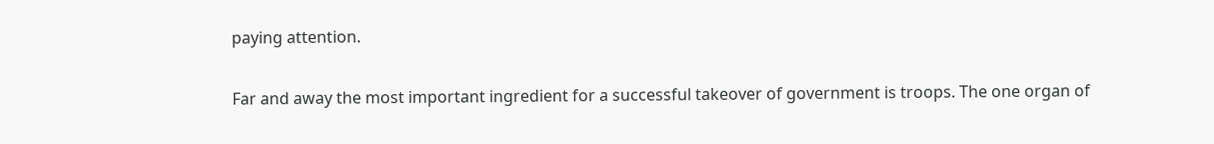paying attention.

Far and away the most important ingredient for a successful takeover of government is troops. The one organ of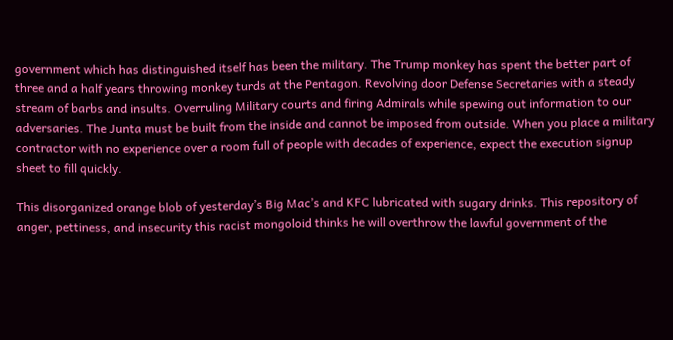government which has distinguished itself has been the military. The Trump monkey has spent the better part of three and a half years throwing monkey turds at the Pentagon. Revolving door Defense Secretaries with a steady stream of barbs and insults. Overruling Military courts and firing Admirals while spewing out information to our adversaries. The Junta must be built from the inside and cannot be imposed from outside. When you place a military contractor with no experience over a room full of people with decades of experience, expect the execution signup sheet to fill quickly.

This disorganized orange blob of yesterday’s Big Mac’s and KFC lubricated with sugary drinks. This repository of anger, pettiness, and insecurity this racist mongoloid thinks he will overthrow the lawful government of the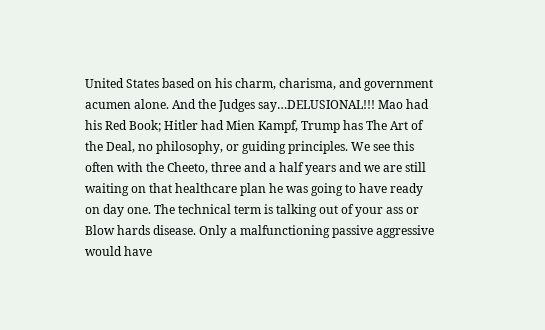United States based on his charm, charisma, and government acumen alone. And the Judges say…DELUSIONAL!!! Mao had his Red Book; Hitler had Mien Kampf, Trump has The Art of the Deal, no philosophy, or guiding principles. We see this often with the Cheeto, three and a half years and we are still waiting on that healthcare plan he was going to have ready on day one. The technical term is talking out of your ass or Blow hards disease. Only a malfunctioning passive aggressive would have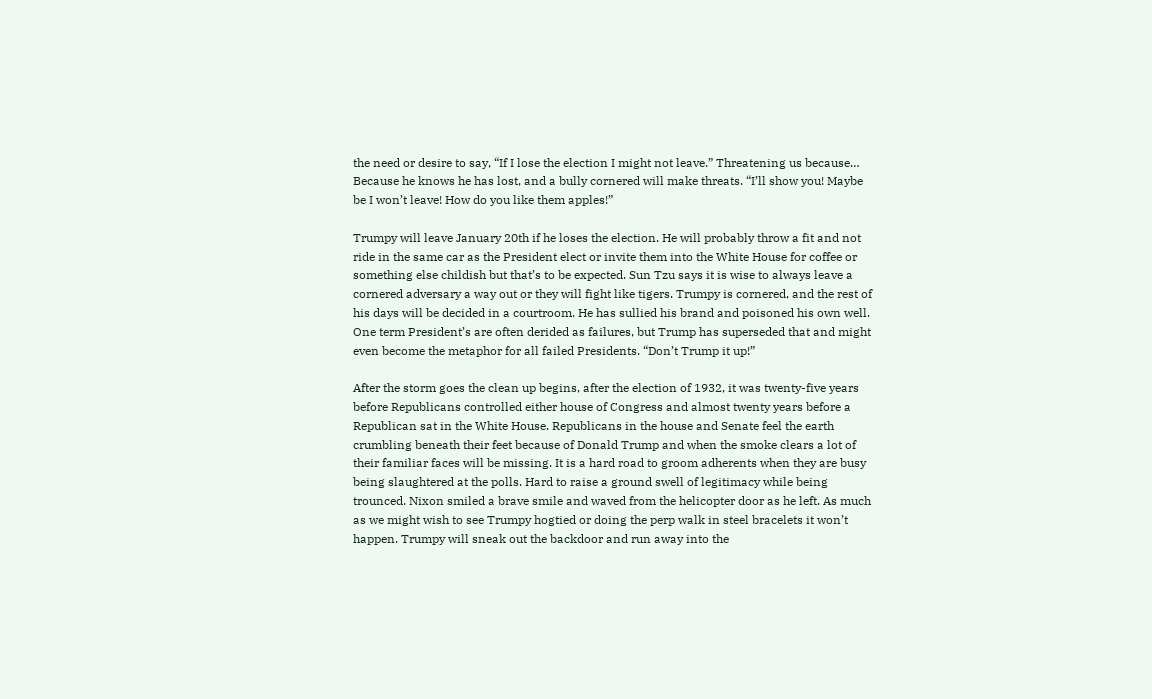the need or desire to say, “If I lose the election I might not leave.” Threatening us because… Because he knows he has lost, and a bully cornered will make threats. “I’ll show you! Maybe be I won’t leave! How do you like them apples!”

Trumpy will leave January 20th if he loses the election. He will probably throw a fit and not ride in the same car as the President elect or invite them into the White House for coffee or something else childish but that’s to be expected. Sun Tzu says it is wise to always leave a cornered adversary a way out or they will fight like tigers. Trumpy is cornered, and the rest of his days will be decided in a courtroom. He has sullied his brand and poisoned his own well. One term President’s are often derided as failures, but Trump has superseded that and might even become the metaphor for all failed Presidents. “Don’t Trump it up!”

After the storm goes the clean up begins, after the election of 1932, it was twenty-five years before Republicans controlled either house of Congress and almost twenty years before a Republican sat in the White House. Republicans in the house and Senate feel the earth crumbling beneath their feet because of Donald Trump and when the smoke clears a lot of their familiar faces will be missing. It is a hard road to groom adherents when they are busy being slaughtered at the polls. Hard to raise a ground swell of legitimacy while being trounced. Nixon smiled a brave smile and waved from the helicopter door as he left. As much as we might wish to see Trumpy hogtied or doing the perp walk in steel bracelets it won’t happen. Trumpy will sneak out the backdoor and run away into the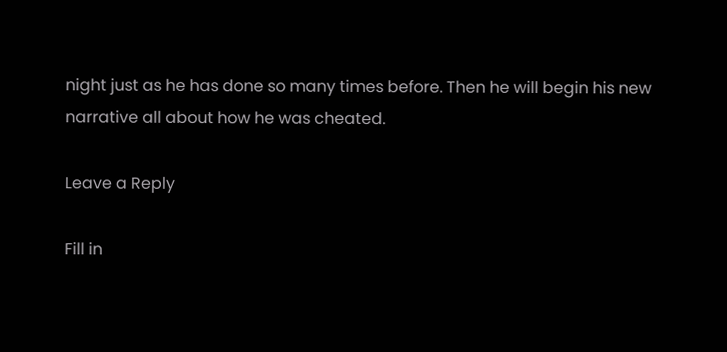night just as he has done so many times before. Then he will begin his new narrative all about how he was cheated.

Leave a Reply

Fill in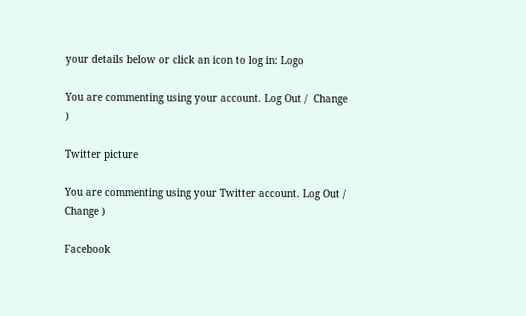your details below or click an icon to log in: Logo

You are commenting using your account. Log Out /  Change )

Twitter picture

You are commenting using your Twitter account. Log Out /  Change )

Facebook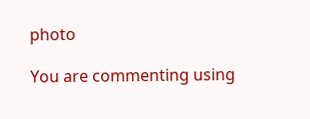photo

You are commenting using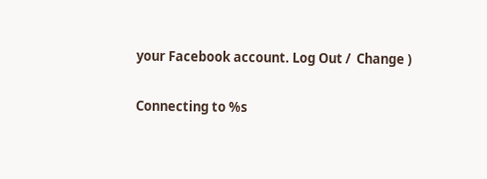your Facebook account. Log Out /  Change )

Connecting to %s